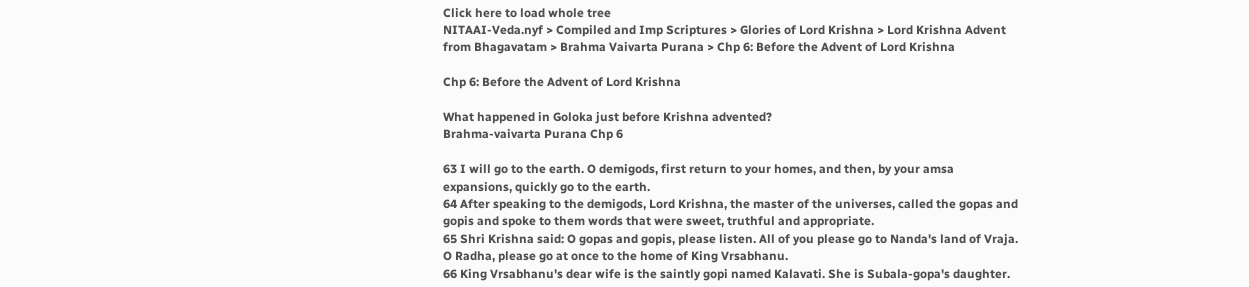Click here to load whole tree
NITAAI-Veda.nyf > Compiled and Imp Scriptures > Glories of Lord Krishna > Lord Krishna Advent from Bhagavatam > Brahma Vaivarta Purana > Chp 6: Before the Advent of Lord Krishna

Chp 6: Before the Advent of Lord Krishna

What happened in Goloka just before Krishna advented?
Brahma-vaivarta Purana Chp 6

63 I will go to the earth. O demigods, first return to your homes, and then, by your amsa expansions, quickly go to the earth.
64 After speaking to the demigods, Lord Krishna, the master of the universes, called the gopas and gopis and spoke to them words that were sweet, truthful and appropriate.
65 Shri Krishna said: O gopas and gopis, please listen. All of you please go to Nanda's land of Vraja. O Radha, please go at once to the home of King Vrsabhanu.
66 King Vrsabhanu's dear wife is the saintly gopi named Kalavati. She is Subala-gopa's daughter.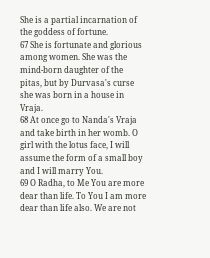She is a partial incarnation of the goddess of fortune.
67 She is fortunate and glorious among women. She was the mind-born daughter of the pitas, but by Durvasa's curse she was born in a house in Vraja.
68 At once go to Nanda's Vraja and take birth in her womb. O girl with the lotus face, I will assume the form of a small boy and I will marry You.
69 O Radha, to Me You are more dear than life. To You I am more dear than life also. We are not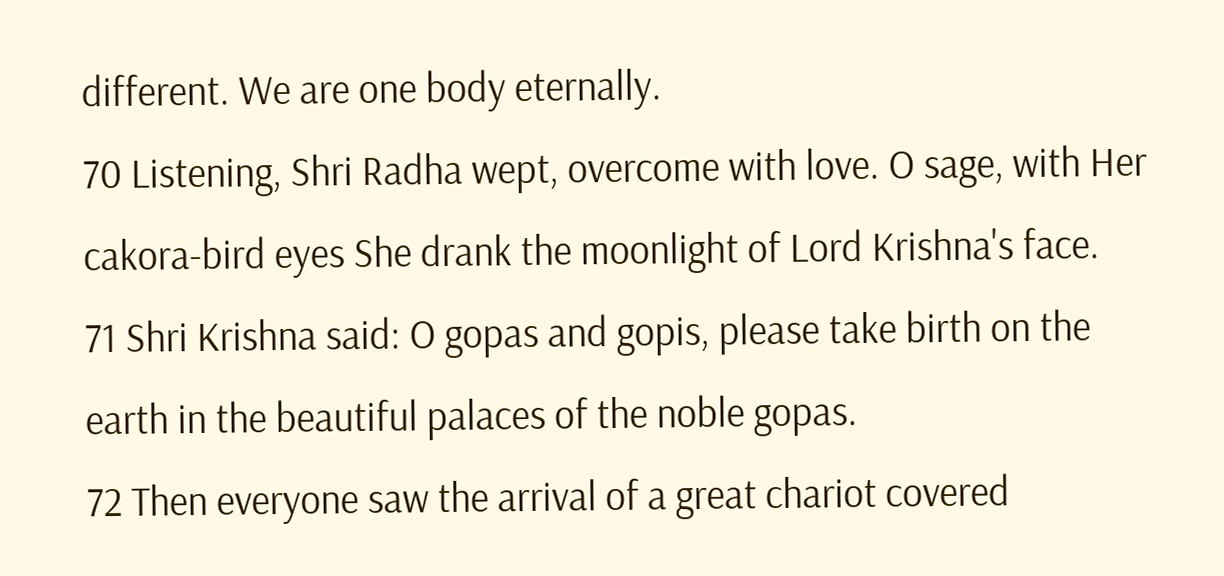different. We are one body eternally.
70 Listening, Shri Radha wept, overcome with love. O sage, with Her cakora-bird eyes She drank the moonlight of Lord Krishna's face.
71 Shri Krishna said: O gopas and gopis, please take birth on the earth in the beautiful palaces of the noble gopas.
72 Then everyone saw the arrival of a great chariot covered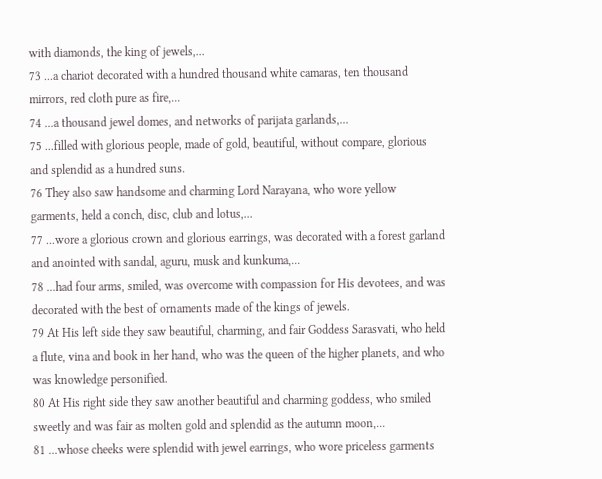with diamonds, the king of jewels,...
73 ...a chariot decorated with a hundred thousand white camaras, ten thousand mirrors, red cloth pure as fire,...
74 ...a thousand jewel domes, and networks of parijata garlands,...
75 ...filled with glorious people, made of gold, beautiful, without compare, glorious and splendid as a hundred suns.
76 They also saw handsome and charming Lord Narayana, who wore yellow garments, held a conch, disc, club and lotus,...
77 ...wore a glorious crown and glorious earrings, was decorated with a forest garland and anointed with sandal, aguru, musk and kunkuma,...
78 ...had four arms, smiled, was overcome with compassion for His devotees, and was decorated with the best of ornaments made of the kings of jewels.
79 At His left side they saw beautiful, charming, and fair Goddess Sarasvati, who held a flute, vina and book in her hand, who was the queen of the higher planets, and who was knowledge personified.
80 At His right side they saw another beautiful and charming goddess, who smiled sweetly and was fair as molten gold and splendid as the autumn moon,...
81 ...whose cheeks were splendid with jewel earrings, who wore priceless garments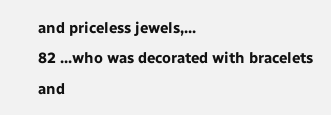and priceless jewels,...
82 ...who was decorated with bracelets and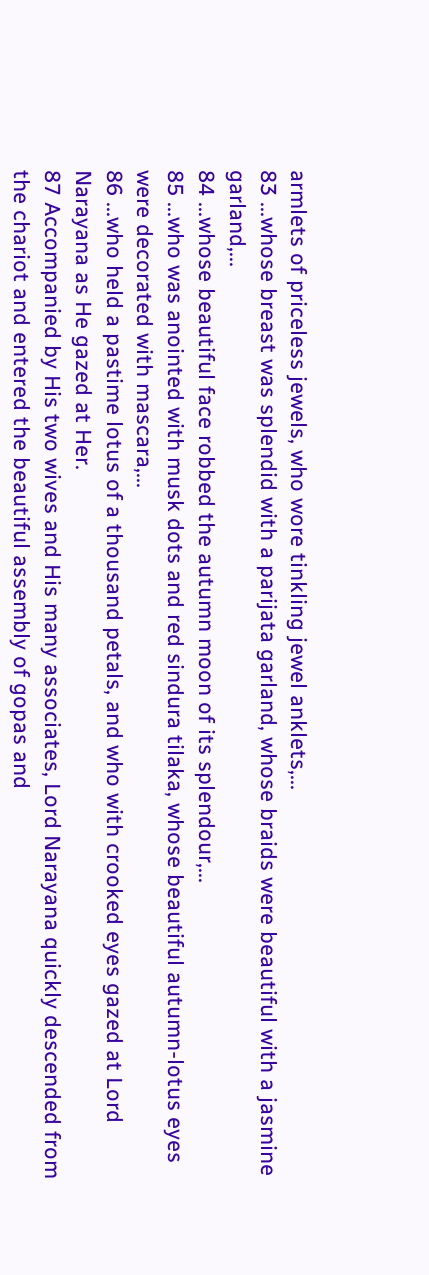armlets of priceless jewels, who wore tinkling jewel anklets,...
83 ...whose breast was splendid with a parijata garland, whose braids were beautiful with a jasmine garland,...
84 ...whose beautiful face robbed the autumn moon of its splendour,...
85 ...who was anointed with musk dots and red sindura tilaka, whose beautiful autumn-lotus eyes were decorated with mascara,...
86 ...who held a pastime lotus of a thousand petals, and who with crooked eyes gazed at Lord Narayana as He gazed at Her.
87 Accompanied by His two wives and His many associates, Lord Narayana quickly descended from the chariot and entered the beautiful assembly of gopas and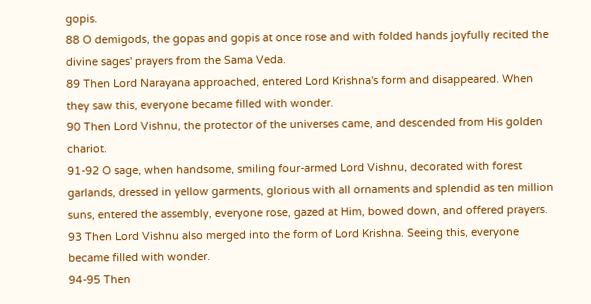gopis.
88 O demigods, the gopas and gopis at once rose and with folded hands joyfully recited the divine sages' prayers from the Sama Veda.
89 Then Lord Narayana approached, entered Lord Krishna's form and disappeared. When they saw this, everyone became filled with wonder.
90 Then Lord Vishnu, the protector of the universes came, and descended from His golden chariot.
91-92 O sage, when handsome, smiling four-armed Lord Vishnu, decorated with forest garlands, dressed in yellow garments, glorious with all ornaments and splendid as ten million suns, entered the assembly, everyone rose, gazed at Him, bowed down, and offered prayers.
93 Then Lord Vishnu also merged into the form of Lord Krishna. Seeing this, everyone became filled with wonder.
94-95 Then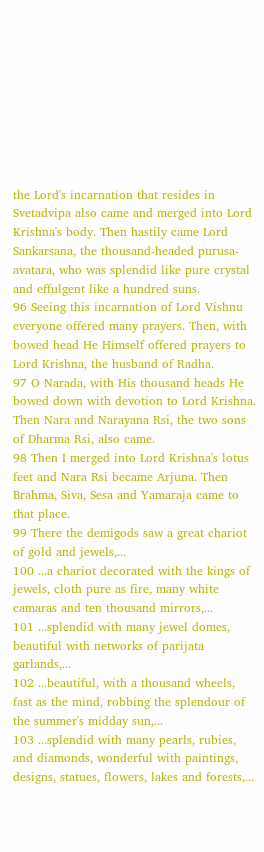the Lord's incarnation that resides in Svetadvipa also came and merged into Lord Krishna's body. Then hastily came Lord Sankarsana, the thousand-headed purusa-avatara, who was splendid like pure crystal and effulgent like a hundred suns.
96 Seeing this incarnation of Lord Vishnu everyone offered many prayers. Then, with bowed head He Himself offered prayers to Lord Krishna, the husband of Radha.
97 O Narada, with His thousand heads He bowed down with devotion to Lord Krishna. Then Nara and Narayana Rsi, the two sons of Dharma Rsi, also came.
98 Then I merged into Lord Krishna's lotus feet and Nara Rsi became Arjuna. Then Brahma, Siva, Sesa and Yamaraja came to that place.
99 There the demigods saw a great chariot of gold and jewels,...
100 ...a chariot decorated with the kings of jewels, cloth pure as fire, many white camaras and ten thousand mirrors,...
101 ...splendid with many jewel domes, beautiful with networks of parijata garlands,...
102 ...beautiful, with a thousand wheels, fast as the mind, robbing the splendour of the summer's midday sun,...
103 ...splendid with many pearls, rubies, and diamonds, wonderful with paintings, designs, statues, flowers, lakes and forests,...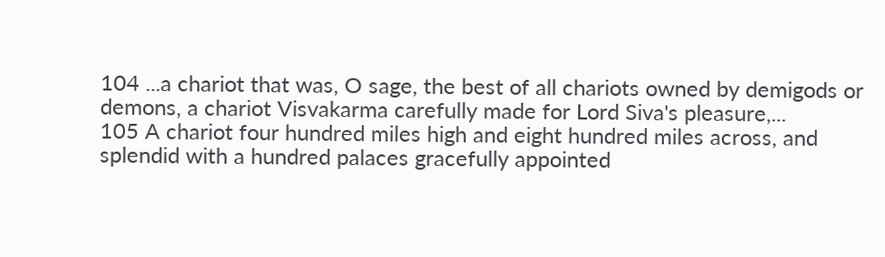104 ...a chariot that was, O sage, the best of all chariots owned by demigods or demons, a chariot Visvakarma carefully made for Lord Siva's pleasure,...
105 A chariot four hundred miles high and eight hundred miles across, and splendid with a hundred palaces gracefully appointed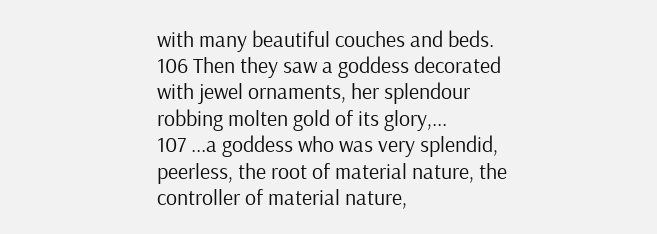with many beautiful couches and beds.
106 Then they saw a goddess decorated with jewel ornaments, her splendour robbing molten gold of its glory,...
107 ...a goddess who was very splendid, peerless, the root of material nature, the controller of material nature,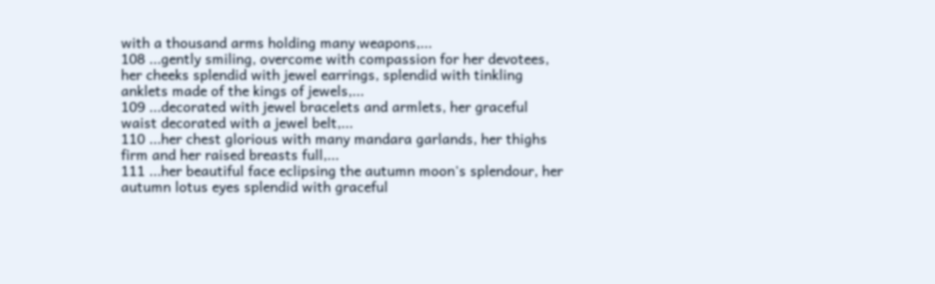with a thousand arms holding many weapons,...
108 ...gently smiling, overcome with compassion for her devotees, her cheeks splendid with jewel earrings, splendid with tinkling anklets made of the kings of jewels,...
109 ...decorated with jewel bracelets and armlets, her graceful waist decorated with a jewel belt,...
110 ...her chest glorious with many mandara garlands, her thighs firm and her raised breasts full,...
111 ...her beautiful face eclipsing the autumn moon's splendour, her autumn lotus eyes splendid with graceful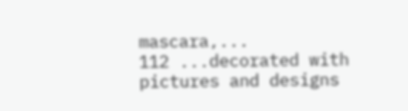mascara,...
112 ...decorated with pictures and designs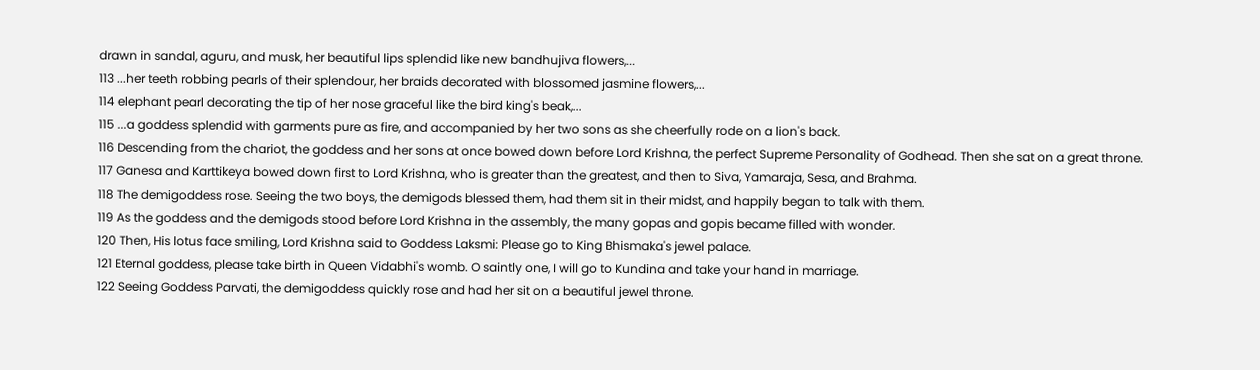drawn in sandal, aguru, and musk, her beautiful lips splendid like new bandhujiva flowers,...
113 ...her teeth robbing pearls of their splendour, her braids decorated with blossomed jasmine flowers,...
114 elephant pearl decorating the tip of her nose graceful like the bird king's beak,...
115 ...a goddess splendid with garments pure as fire, and accompanied by her two sons as she cheerfully rode on a lion's back.
116 Descending from the chariot, the goddess and her sons at once bowed down before Lord Krishna, the perfect Supreme Personality of Godhead. Then she sat on a great throne.
117 Ganesa and Karttikeya bowed down first to Lord Krishna, who is greater than the greatest, and then to Siva, Yamaraja, Sesa, and Brahma.
118 The demigoddess rose. Seeing the two boys, the demigods blessed them, had them sit in their midst, and happily began to talk with them.
119 As the goddess and the demigods stood before Lord Krishna in the assembly, the many gopas and gopis became filled with wonder.
120 Then, His lotus face smiling, Lord Krishna said to Goddess Laksmi: Please go to King Bhismaka's jewel palace.
121 Eternal goddess, please take birth in Queen Vidabhi's womb. O saintly one, I will go to Kundina and take your hand in marriage.
122 Seeing Goddess Parvati, the demigoddess quickly rose and had her sit on a beautiful jewel throne.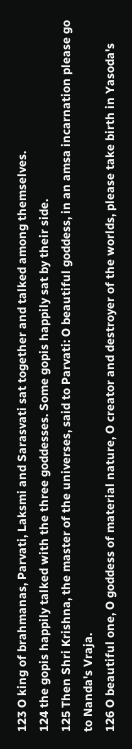123 O king of brahmanas, Parvati, Laksmi and Sarasvati sat together and talked among themselves.
124 the gopis happily talked with the three goddesses. Some gopis happily sat by their side.
125 Then Shri Krishna, the master of the universes, said to Parvati: O beautiful goddess, in an amsa incarnation please go to Nanda's Vraja.
126 O beautiful one, O goddess of material nature, O creator and destroyer of the worlds, please take birth in Yasoda's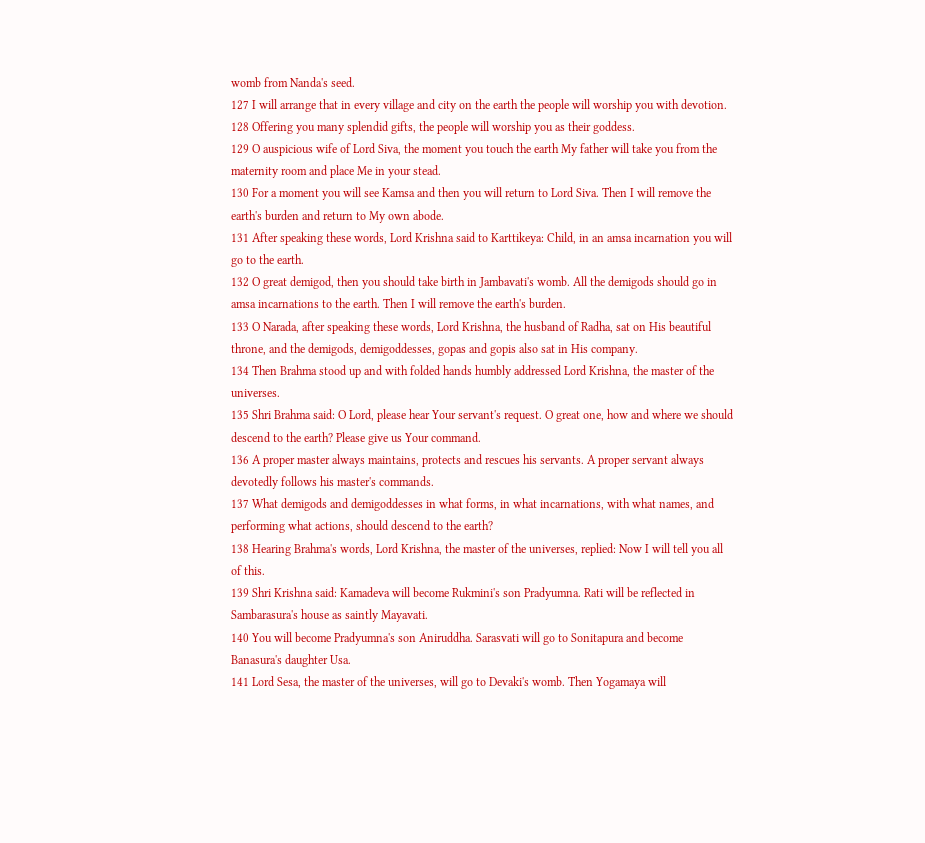womb from Nanda's seed.
127 I will arrange that in every village and city on the earth the people will worship you with devotion.
128 Offering you many splendid gifts, the people will worship you as their goddess.
129 O auspicious wife of Lord Siva, the moment you touch the earth My father will take you from the maternity room and place Me in your stead.
130 For a moment you will see Kamsa and then you will return to Lord Siva. Then I will remove the earth's burden and return to My own abode.
131 After speaking these words, Lord Krishna said to Karttikeya: Child, in an amsa incarnation you will go to the earth.
132 O great demigod, then you should take birth in Jambavati's womb. All the demigods should go in amsa incarnations to the earth. Then I will remove the earth's burden.
133 O Narada, after speaking these words, Lord Krishna, the husband of Radha, sat on His beautiful throne, and the demigods, demigoddesses, gopas and gopis also sat in His company.
134 Then Brahma stood up and with folded hands humbly addressed Lord Krishna, the master of the universes.
135 Shri Brahma said: O Lord, please hear Your servant's request. O great one, how and where we should descend to the earth? Please give us Your command.
136 A proper master always maintains, protects and rescues his servants. A proper servant always devotedly follows his master's commands.
137 What demigods and demigoddesses in what forms, in what incarnations, with what names, and performing what actions, should descend to the earth?
138 Hearing Brahma's words, Lord Krishna, the master of the universes, replied: Now I will tell you all of this.
139 Shri Krishna said: Kamadeva will become Rukmini's son Pradyumna. Rati will be reflected in Sambarasura's house as saintly Mayavati.
140 You will become Pradyumna's son Aniruddha. Sarasvati will go to Sonitapura and become Banasura's daughter Usa.
141 Lord Sesa, the master of the universes, will go to Devaki's womb. Then Yogamaya will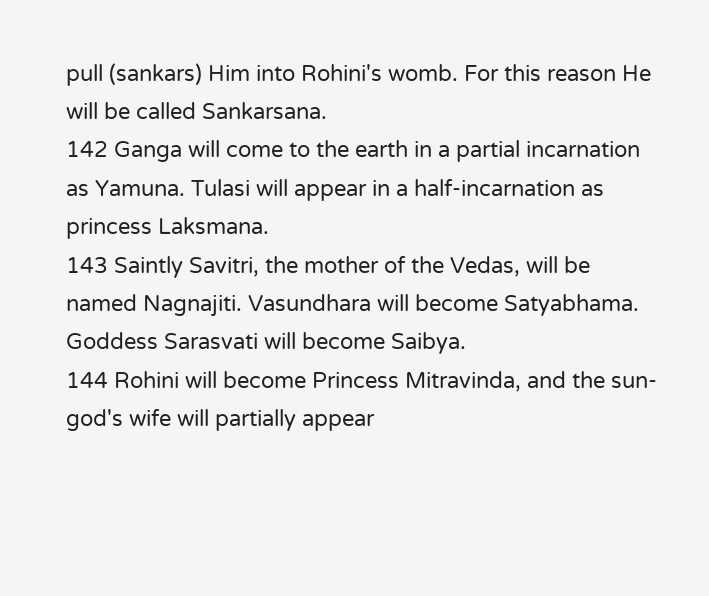pull (sankars) Him into Rohini's womb. For this reason He will be called Sankarsana.
142 Ganga will come to the earth in a partial incarnation as Yamuna. Tulasi will appear in a half-incarnation as princess Laksmana.
143 Saintly Savitri, the mother of the Vedas, will be named Nagnajiti. Vasundhara will become Satyabhama. Goddess Sarasvati will become Saibya.
144 Rohini will become Princess Mitravinda, and the sun-god's wife will partially appear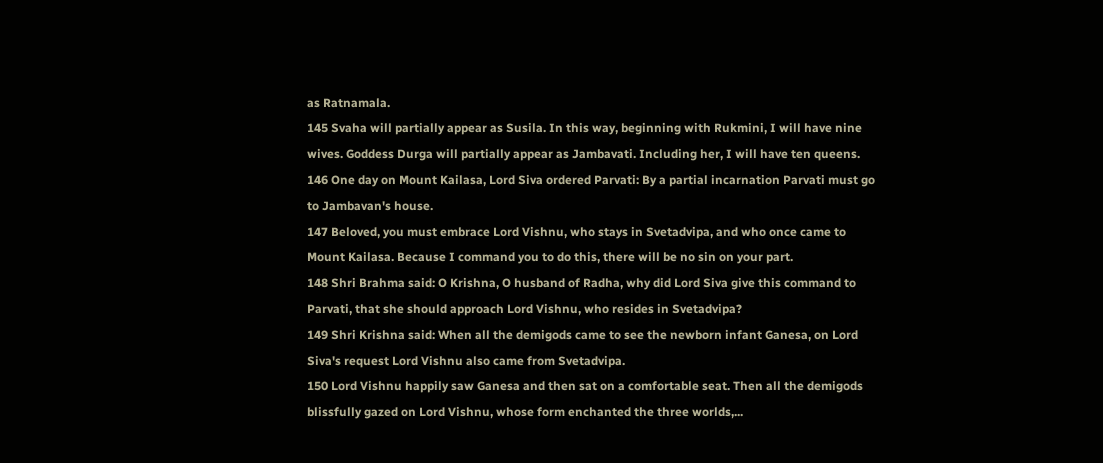as Ratnamala.
145 Svaha will partially appear as Susila. In this way, beginning with Rukmini, I will have nine wives. Goddess Durga will partially appear as Jambavati. Including her, I will have ten queens.
146 One day on Mount Kailasa, Lord Siva ordered Parvati: By a partial incarnation Parvati must go to Jambavan's house.
147 Beloved, you must embrace Lord Vishnu, who stays in Svetadvipa, and who once came to Mount Kailasa. Because I command you to do this, there will be no sin on your part.
148 Shri Brahma said: O Krishna, O husband of Radha, why did Lord Siva give this command to Parvati, that she should approach Lord Vishnu, who resides in Svetadvipa?
149 Shri Krishna said: When all the demigods came to see the newborn infant Ganesa, on Lord Siva's request Lord Vishnu also came from Svetadvipa.
150 Lord Vishnu happily saw Ganesa and then sat on a comfortable seat. Then all the demigods blissfully gazed on Lord Vishnu, whose form enchanted the three worlds,...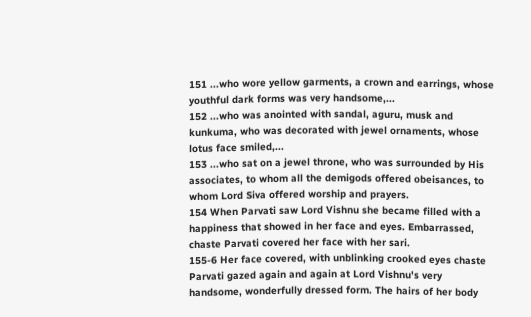151 ...who wore yellow garments, a crown and earrings, whose youthful dark forms was very handsome,...
152 ...who was anointed with sandal, aguru, musk and kunkuma, who was decorated with jewel ornaments, whose lotus face smiled,...
153 ...who sat on a jewel throne, who was surrounded by His associates, to whom all the demigods offered obeisances, to whom Lord Siva offered worship and prayers.
154 When Parvati saw Lord Vishnu she became filled with a happiness that showed in her face and eyes. Embarrassed, chaste Parvati covered her face with her sari.
155-6 Her face covered, with unblinking crooked eyes chaste Parvati gazed again and again at Lord Vishnu's very handsome, wonderfully dressed form. The hairs of her body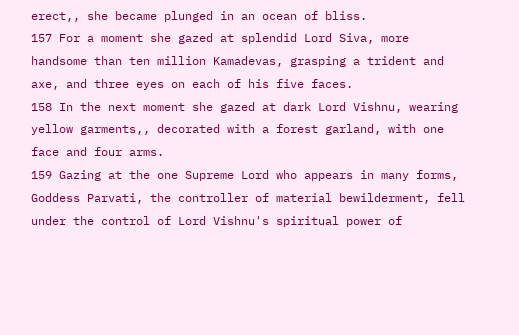erect,, she became plunged in an ocean of bliss.
157 For a moment she gazed at splendid Lord Siva, more handsome than ten million Kamadevas, grasping a trident and axe, and three eyes on each of his five faces.
158 In the next moment she gazed at dark Lord Vishnu, wearing yellow garments,, decorated with a forest garland, with one face and four arms.
159 Gazing at the one Supreme Lord who appears in many forms, Goddess Parvati, the controller of material bewilderment, fell under the control of Lord Vishnu's spiritual power of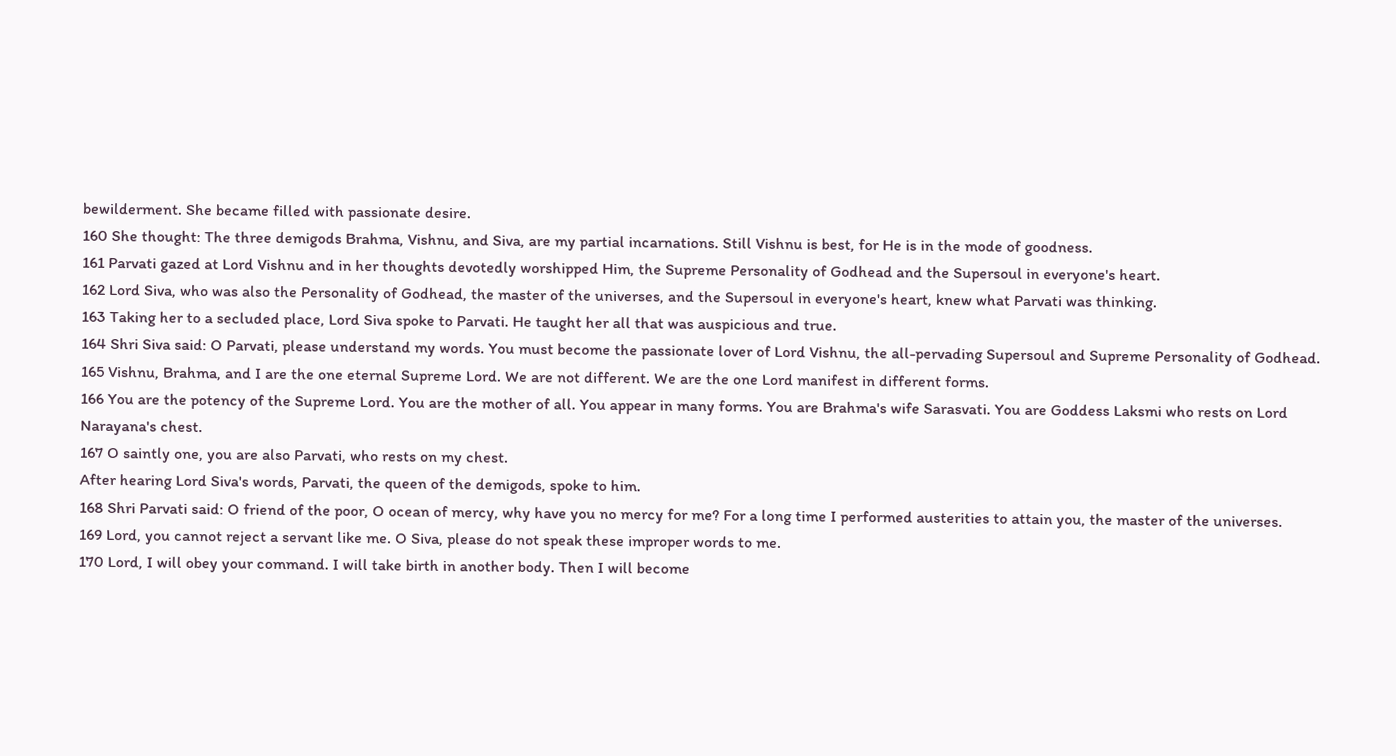bewilderment. She became filled with passionate desire.
160 She thought: The three demigods Brahma, Vishnu, and Siva, are my partial incarnations. Still Vishnu is best, for He is in the mode of goodness.
161 Parvati gazed at Lord Vishnu and in her thoughts devotedly worshipped Him, the Supreme Personality of Godhead and the Supersoul in everyone's heart.
162 Lord Siva, who was also the Personality of Godhead, the master of the universes, and the Supersoul in everyone's heart, knew what Parvati was thinking.
163 Taking her to a secluded place, Lord Siva spoke to Parvati. He taught her all that was auspicious and true.
164 Shri Siva said: O Parvati, please understand my words. You must become the passionate lover of Lord Vishnu, the all-pervading Supersoul and Supreme Personality of Godhead.
165 Vishnu, Brahma, and I are the one eternal Supreme Lord. We are not different. We are the one Lord manifest in different forms.
166 You are the potency of the Supreme Lord. You are the mother of all. You appear in many forms. You are Brahma's wife Sarasvati. You are Goddess Laksmi who rests on Lord Narayana's chest.
167 O saintly one, you are also Parvati, who rests on my chest.
After hearing Lord Siva's words, Parvati, the queen of the demigods, spoke to him.
168 Shri Parvati said: O friend of the poor, O ocean of mercy, why have you no mercy for me? For a long time I performed austerities to attain you, the master of the universes.
169 Lord, you cannot reject a servant like me. O Siva, please do not speak these improper words to me.
170 Lord, I will obey your command. I will take birth in another body. Then I will become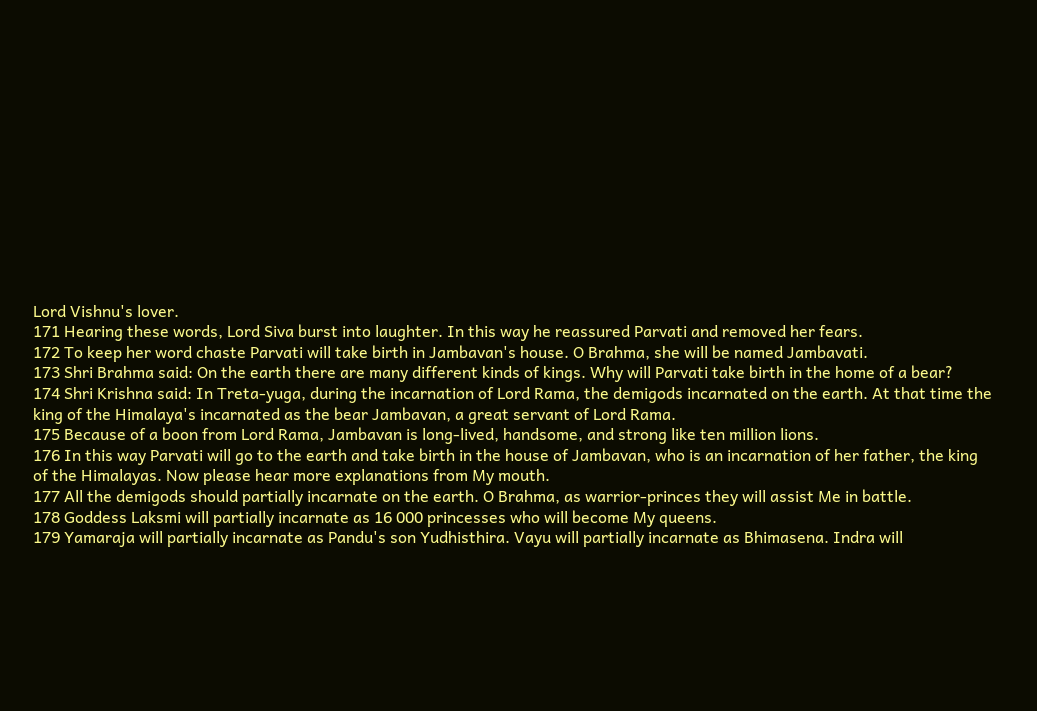Lord Vishnu's lover.
171 Hearing these words, Lord Siva burst into laughter. In this way he reassured Parvati and removed her fears.
172 To keep her word chaste Parvati will take birth in Jambavan's house. O Brahma, she will be named Jambavati.
173 Shri Brahma said: On the earth there are many different kinds of kings. Why will Parvati take birth in the home of a bear?
174 Shri Krishna said: In Treta-yuga, during the incarnation of Lord Rama, the demigods incarnated on the earth. At that time the king of the Himalaya's incarnated as the bear Jambavan, a great servant of Lord Rama.
175 Because of a boon from Lord Rama, Jambavan is long-lived, handsome, and strong like ten million lions.
176 In this way Parvati will go to the earth and take birth in the house of Jambavan, who is an incarnation of her father, the king of the Himalayas. Now please hear more explanations from My mouth.
177 All the demigods should partially incarnate on the earth. O Brahma, as warrior-princes they will assist Me in battle.
178 Goddess Laksmi will partially incarnate as 16 000 princesses who will become My queens.
179 Yamaraja will partially incarnate as Pandu's son Yudhisthira. Vayu will partially incarnate as Bhimasena. Indra will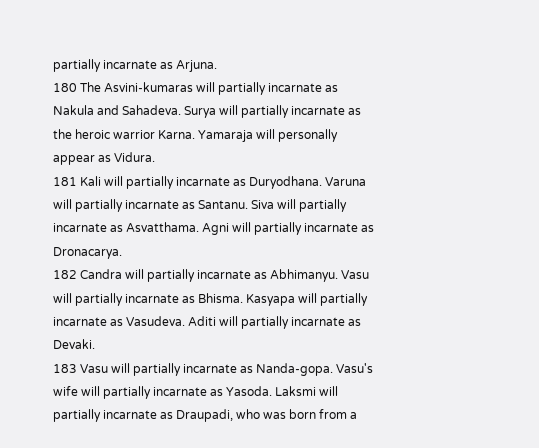partially incarnate as Arjuna.
180 The Asvini-kumaras will partially incarnate as Nakula and Sahadeva. Surya will partially incarnate as the heroic warrior Karna. Yamaraja will personally appear as Vidura.
181 Kali will partially incarnate as Duryodhana. Varuna will partially incarnate as Santanu. Siva will partially incarnate as Asvatthama. Agni will partially incarnate as Dronacarya.
182 Candra will partially incarnate as Abhimanyu. Vasu will partially incarnate as Bhisma. Kasyapa will partially incarnate as Vasudeva. Aditi will partially incarnate as Devaki.
183 Vasu will partially incarnate as Nanda-gopa. Vasu's wife will partially incarnate as Yasoda. Laksmi will partially incarnate as Draupadi, who was born from a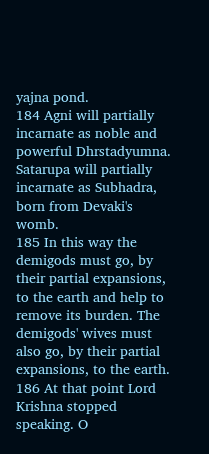yajna pond.
184 Agni will partially incarnate as noble and powerful Dhrstadyumna. Satarupa will partially incarnate as Subhadra, born from Devaki's womb.
185 In this way the demigods must go, by their partial expansions, to the earth and help to remove its burden. The demigods' wives must also go, by their partial expansions, to the earth.
186 At that point Lord Krishna stopped speaking. O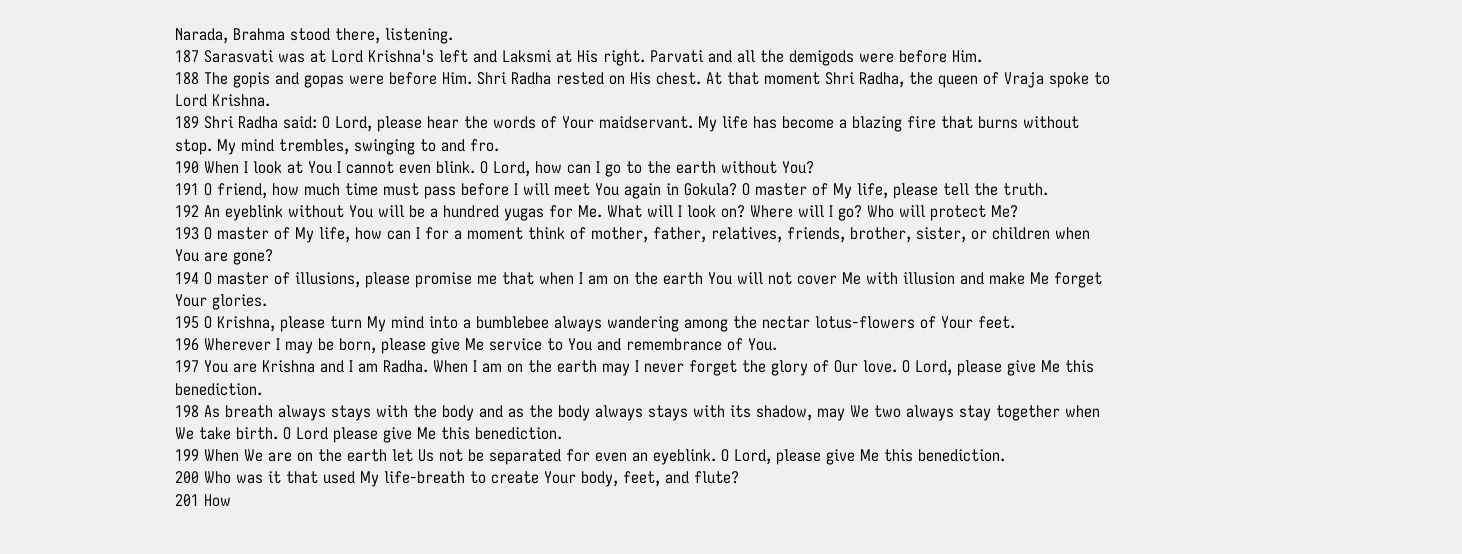Narada, Brahma stood there, listening.
187 Sarasvati was at Lord Krishna's left and Laksmi at His right. Parvati and all the demigods were before Him.
188 The gopis and gopas were before Him. Shri Radha rested on His chest. At that moment Shri Radha, the queen of Vraja spoke to Lord Krishna.
189 Shri Radha said: O Lord, please hear the words of Your maidservant. My life has become a blazing fire that burns without stop. My mind trembles, swinging to and fro.
190 When I look at You I cannot even blink. O Lord, how can I go to the earth without You?
191 O friend, how much time must pass before I will meet You again in Gokula? O master of My life, please tell the truth.
192 An eyeblink without You will be a hundred yugas for Me. What will I look on? Where will I go? Who will protect Me?
193 O master of My life, how can I for a moment think of mother, father, relatives, friends, brother, sister, or children when You are gone?
194 O master of illusions, please promise me that when I am on the earth You will not cover Me with illusion and make Me forget Your glories.
195 O Krishna, please turn My mind into a bumblebee always wandering among the nectar lotus-flowers of Your feet.
196 Wherever I may be born, please give Me service to You and remembrance of You.
197 You are Krishna and I am Radha. When I am on the earth may I never forget the glory of Our love. O Lord, please give Me this benediction.
198 As breath always stays with the body and as the body always stays with its shadow, may We two always stay together when We take birth. O Lord please give Me this benediction.
199 When We are on the earth let Us not be separated for even an eyeblink. O Lord, please give Me this benediction.
200 Who was it that used My life-breath to create Your body, feet, and flute?
201 How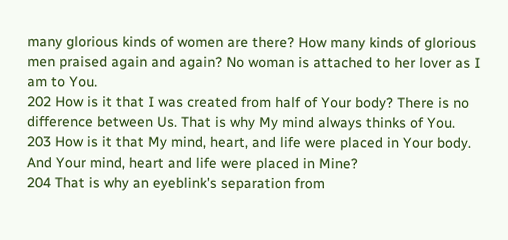many glorious kinds of women are there? How many kinds of glorious men praised again and again? No woman is attached to her lover as I am to You.
202 How is it that I was created from half of Your body? There is no difference between Us. That is why My mind always thinks of You.
203 How is it that My mind, heart, and life were placed in Your body. And Your mind, heart and life were placed in Mine?
204 That is why an eyeblink's separation from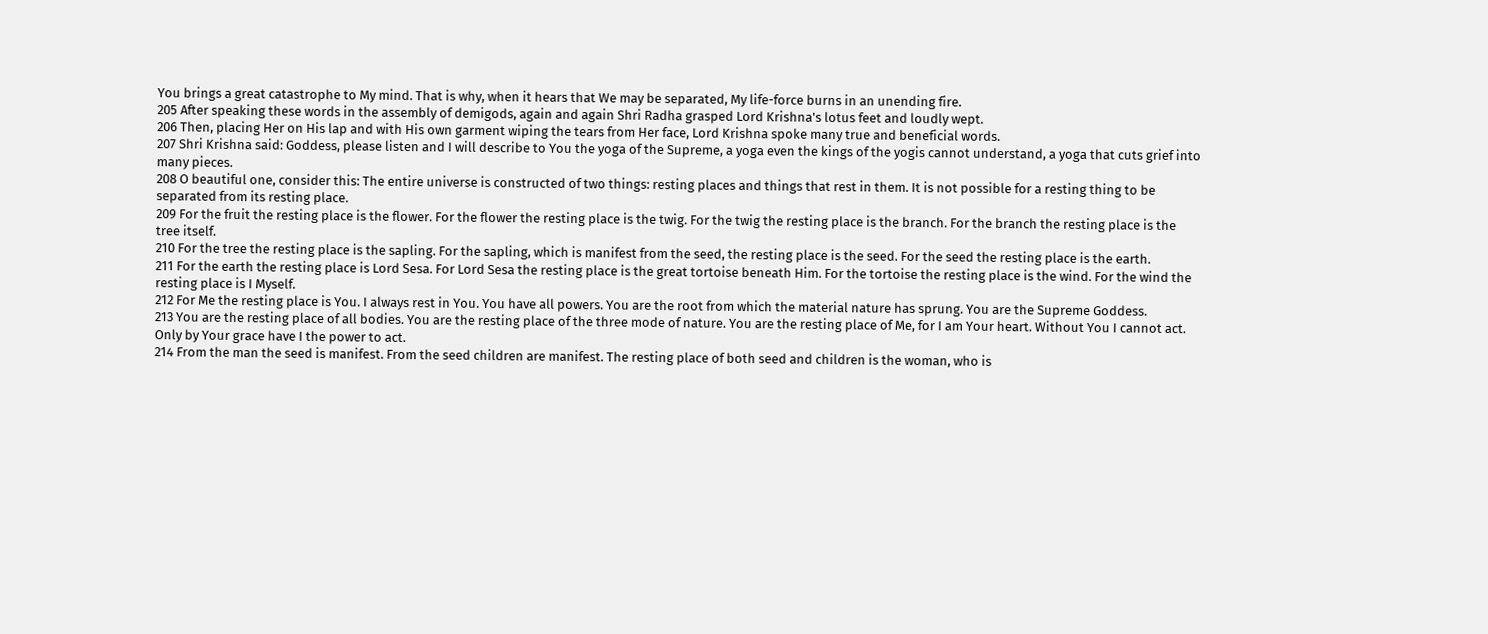You brings a great catastrophe to My mind. That is why, when it hears that We may be separated, My life-force burns in an unending fire.
205 After speaking these words in the assembly of demigods, again and again Shri Radha grasped Lord Krishna's lotus feet and loudly wept.
206 Then, placing Her on His lap and with His own garment wiping the tears from Her face, Lord Krishna spoke many true and beneficial words.
207 Shri Krishna said: Goddess, please listen and I will describe to You the yoga of the Supreme, a yoga even the kings of the yogis cannot understand, a yoga that cuts grief into many pieces.
208 O beautiful one, consider this: The entire universe is constructed of two things: resting places and things that rest in them. It is not possible for a resting thing to be separated from its resting place.
209 For the fruit the resting place is the flower. For the flower the resting place is the twig. For the twig the resting place is the branch. For the branch the resting place is the tree itself.
210 For the tree the resting place is the sapling. For the sapling, which is manifest from the seed, the resting place is the seed. For the seed the resting place is the earth.
211 For the earth the resting place is Lord Sesa. For Lord Sesa the resting place is the great tortoise beneath Him. For the tortoise the resting place is the wind. For the wind the resting place is I Myself.
212 For Me the resting place is You. I always rest in You. You have all powers. You are the root from which the material nature has sprung. You are the Supreme Goddess.
213 You are the resting place of all bodies. You are the resting place of the three mode of nature. You are the resting place of Me, for I am Your heart. Without You I cannot act. Only by Your grace have I the power to act.
214 From the man the seed is manifest. From the seed children are manifest. The resting place of both seed and children is the woman, who is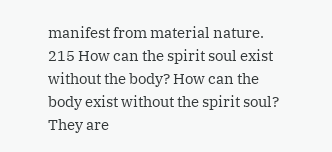manifest from material nature.
215 How can the spirit soul exist without the body? How can the body exist without the spirit soul? They are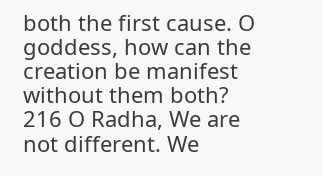both the first cause. O goddess, how can the creation be manifest without them both?
216 O Radha, We are not different. We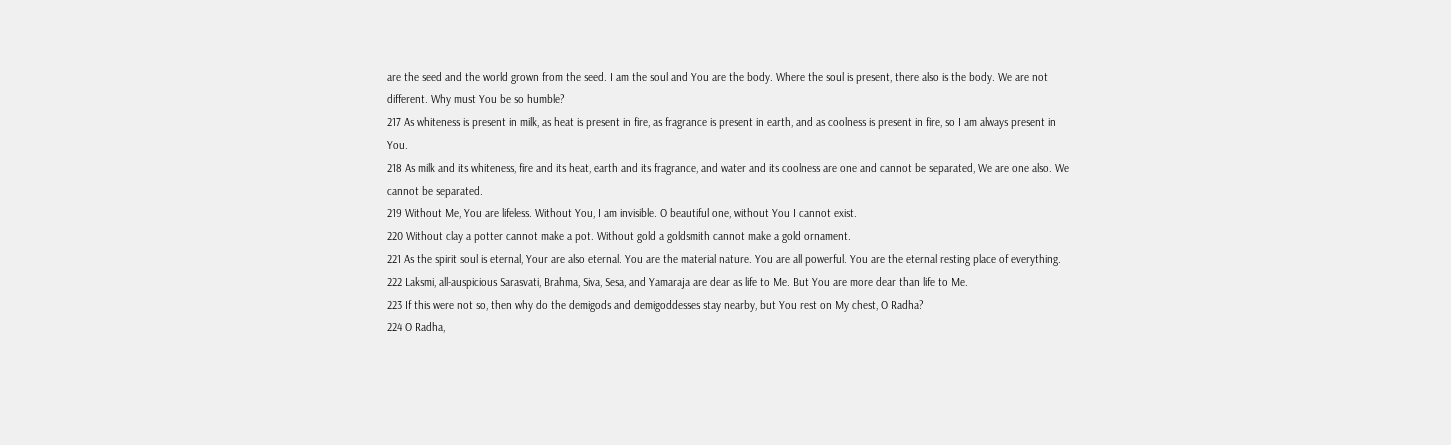are the seed and the world grown from the seed. I am the soul and You are the body. Where the soul is present, there also is the body. We are not different. Why must You be so humble?
217 As whiteness is present in milk, as heat is present in fire, as fragrance is present in earth, and as coolness is present in fire, so I am always present in You.
218 As milk and its whiteness, fire and its heat, earth and its fragrance, and water and its coolness are one and cannot be separated, We are one also. We cannot be separated.
219 Without Me, You are lifeless. Without You, I am invisible. O beautiful one, without You I cannot exist.
220 Without clay a potter cannot make a pot. Without gold a goldsmith cannot make a gold ornament.
221 As the spirit soul is eternal, Your are also eternal. You are the material nature. You are all powerful. You are the eternal resting place of everything.
222 Laksmi, all-auspicious Sarasvati, Brahma, Siva, Sesa, and Yamaraja are dear as life to Me. But You are more dear than life to Me.
223 If this were not so, then why do the demigods and demigoddesses stay nearby, but You rest on My chest, O Radha?
224 O Radha,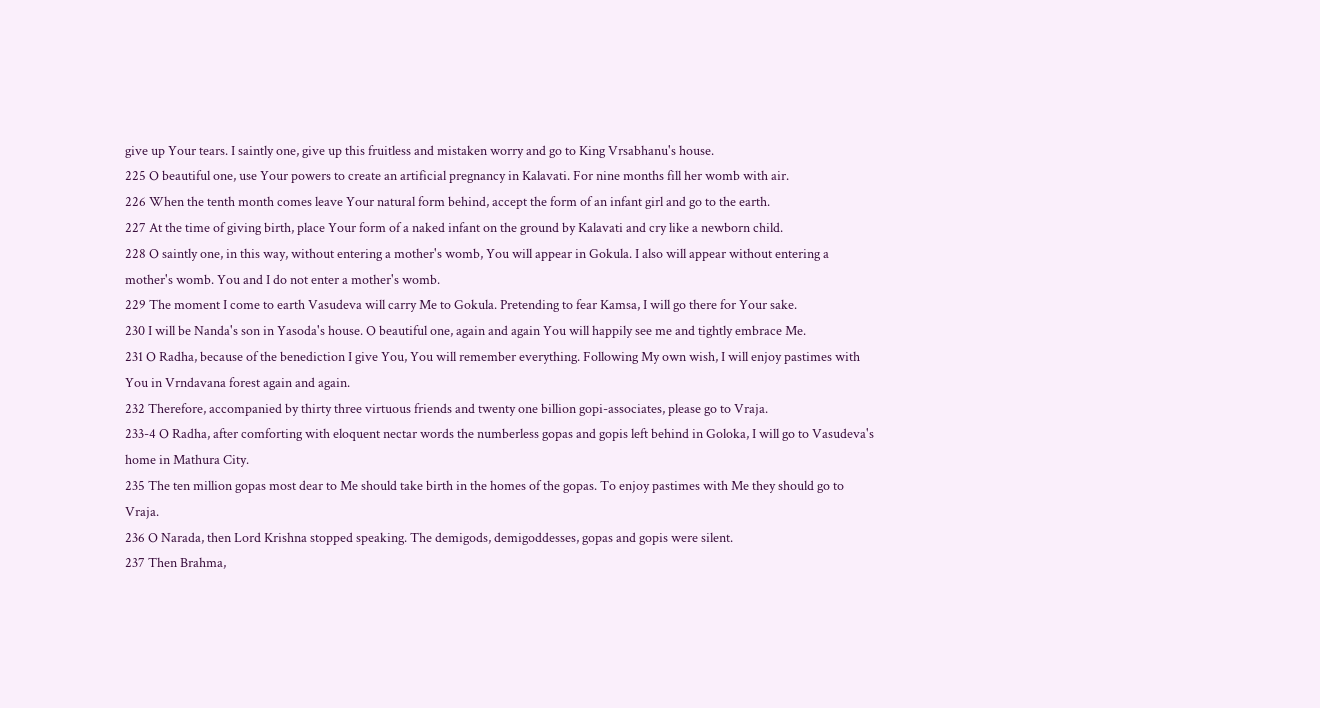give up Your tears. I saintly one, give up this fruitless and mistaken worry and go to King Vrsabhanu's house.
225 O beautiful one, use Your powers to create an artificial pregnancy in Kalavati. For nine months fill her womb with air.
226 When the tenth month comes leave Your natural form behind, accept the form of an infant girl and go to the earth.
227 At the time of giving birth, place Your form of a naked infant on the ground by Kalavati and cry like a newborn child.
228 O saintly one, in this way, without entering a mother's womb, You will appear in Gokula. I also will appear without entering a mother's womb. You and I do not enter a mother's womb.
229 The moment I come to earth Vasudeva will carry Me to Gokula. Pretending to fear Kamsa, I will go there for Your sake.
230 I will be Nanda's son in Yasoda's house. O beautiful one, again and again You will happily see me and tightly embrace Me.
231 O Radha, because of the benediction I give You, You will remember everything. Following My own wish, I will enjoy pastimes with You in Vrndavana forest again and again.
232 Therefore, accompanied by thirty three virtuous friends and twenty one billion gopi-associates, please go to Vraja.
233-4 O Radha, after comforting with eloquent nectar words the numberless gopas and gopis left behind in Goloka, I will go to Vasudeva's home in Mathura City.
235 The ten million gopas most dear to Me should take birth in the homes of the gopas. To enjoy pastimes with Me they should go to Vraja.
236 O Narada, then Lord Krishna stopped speaking. The demigods, demigoddesses, gopas and gopis were silent.
237 Then Brahma,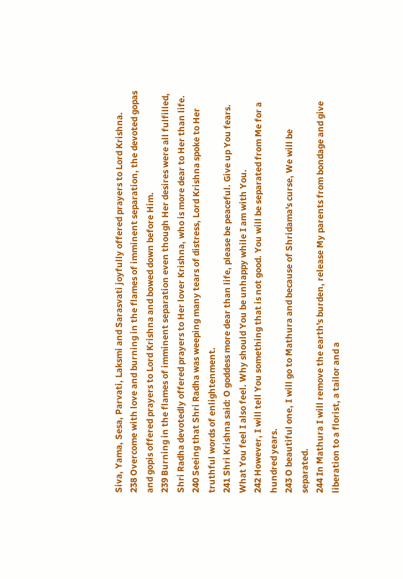Siva, Yama, Sesa, Parvati, Laksmi and Sarasvati joyfully offered prayers to Lord Krishna.
238 Overcome with love and burning in the flames of imminent separation, the devoted gopas and gopis offered prayers to Lord Krishna and bowed down before Him.
239 Burning in the flames of imminent separation even though Her desires were all fulfilled, Shri Radha devotedly offered prayers to Her lover Krishna, who is more dear to Her than life.
240 Seeing that Shri Radha was weeping many tears of distress, Lord Krishna spoke to Her truthful words of enlightenment.
241 Shri Krishna said: O goddess more dear than life, please be peaceful. Give up You fears. What You feel I also feel. Why should You be unhappy while I am with You.
242 However, I will tell You something that is not good. You will be separated from Me for a hundred years.
243 O beautiful one, I will go to Mathura and because of Shridama's curse, We will be separated.
244 In Mathura I will remove the earth's burden, release My parents from bondage and give liberation to a florist, a tailor and a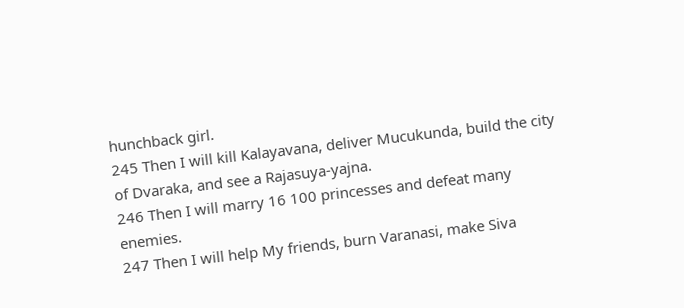hunchback girl.
245 Then I will kill Kalayavana, deliver Mucukunda, build the city of Dvaraka, and see a Rajasuya-yajna.
246 Then I will marry 16 100 princesses and defeat many enemies.
247 Then I will help My friends, burn Varanasi, make Siva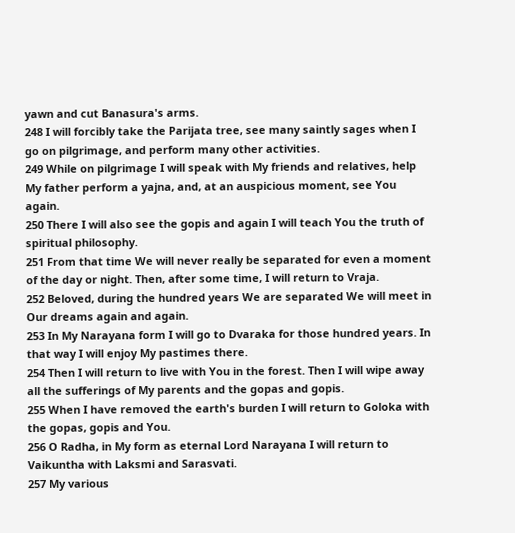yawn and cut Banasura's arms.
248 I will forcibly take the Parijata tree, see many saintly sages when I go on pilgrimage, and perform many other activities.
249 While on pilgrimage I will speak with My friends and relatives, help My father perform a yajna, and, at an auspicious moment, see You again.
250 There I will also see the gopis and again I will teach You the truth of spiritual philosophy.
251 From that time We will never really be separated for even a moment of the day or night. Then, after some time, I will return to Vraja.
252 Beloved, during the hundred years We are separated We will meet in Our dreams again and again.
253 In My Narayana form I will go to Dvaraka for those hundred years. In that way I will enjoy My pastimes there.
254 Then I will return to live with You in the forest. Then I will wipe away all the sufferings of My parents and the gopas and gopis.
255 When I have removed the earth's burden I will return to Goloka with the gopas, gopis and You.
256 O Radha, in My form as eternal Lord Narayana I will return to Vaikuntha with Laksmi and Sarasvati.
257 My various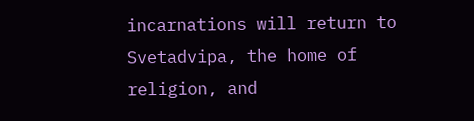incarnations will return to Svetadvipa, the home of religion, and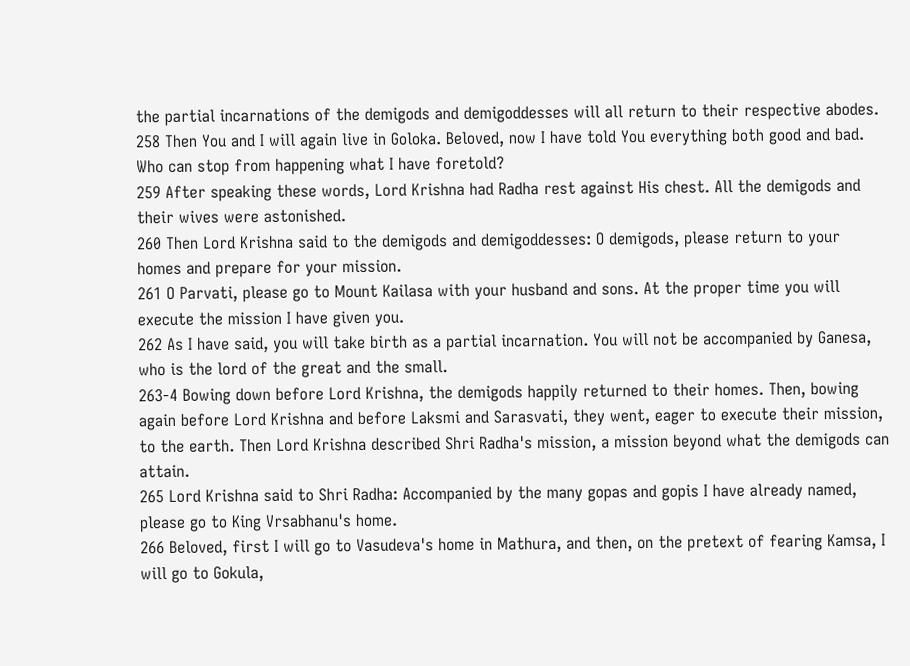the partial incarnations of the demigods and demigoddesses will all return to their respective abodes.
258 Then You and I will again live in Goloka. Beloved, now I have told You everything both good and bad. Who can stop from happening what I have foretold?
259 After speaking these words, Lord Krishna had Radha rest against His chest. All the demigods and their wives were astonished.
260 Then Lord Krishna said to the demigods and demigoddesses: O demigods, please return to your homes and prepare for your mission.
261 O Parvati, please go to Mount Kailasa with your husband and sons. At the proper time you will execute the mission I have given you.
262 As I have said, you will take birth as a partial incarnation. You will not be accompanied by Ganesa, who is the lord of the great and the small.
263-4 Bowing down before Lord Krishna, the demigods happily returned to their homes. Then, bowing again before Lord Krishna and before Laksmi and Sarasvati, they went, eager to execute their mission, to the earth. Then Lord Krishna described Shri Radha's mission, a mission beyond what the demigods can attain.
265 Lord Krishna said to Shri Radha: Accompanied by the many gopas and gopis I have already named, please go to King Vrsabhanu's home.
266 Beloved, first I will go to Vasudeva's home in Mathura, and then, on the pretext of fearing Kamsa, I will go to Gokula,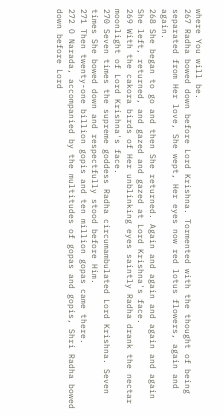where You will be.
267 Radha bowed down before Lord Krishna. Tormented with the thought of being separated from Her love, She wept, Her eyes now red lotus flowers, again and again.
268 She began to go and then She returned. Again and again and again and again She left, returned, and gazed and gazed at Lord Krishna's face.
269 With the cakora birds of Her unblinking eyes saintly Radha drank the nectar moonlight of Lord Krishna's face.
270 Seven times the supreme goddess Radha circumambulated Lord Krishna. Seven times She bowed down and respectfully stood before Him.
271 Then twenty-one billion gopis and ten million gopas came there.
272 O Narada, accompanied by the multitudes of gopas and gopis, Shri Radha bowed down before Lord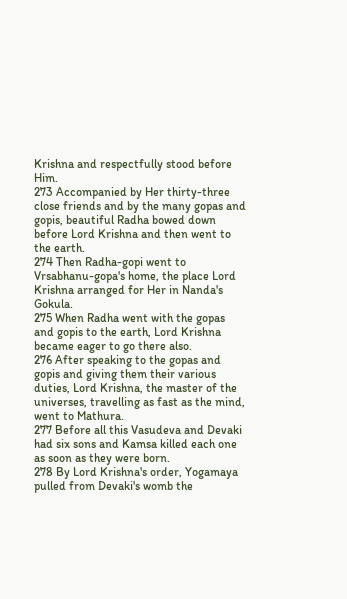Krishna and respectfully stood before Him.
273 Accompanied by Her thirty-three close friends and by the many gopas and gopis, beautiful Radha bowed down before Lord Krishna and then went to the earth.
274 Then Radha-gopi went to Vrsabhanu-gopa's home, the place Lord Krishna arranged for Her in Nanda's Gokula.
275 When Radha went with the gopas and gopis to the earth, Lord Krishna became eager to go there also.
276 After speaking to the gopas and gopis and giving them their various duties, Lord Krishna, the master of the universes, travelling as fast as the mind, went to Mathura.
277 Before all this Vasudeva and Devaki had six sons and Kamsa killed each one as soon as they were born.
278 By Lord Krishna's order, Yogamaya pulled from Devaki's womb the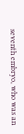seventh embryo, who was an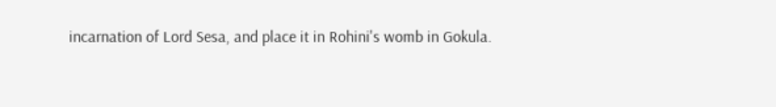incarnation of Lord Sesa, and place it in Rohini's womb in Gokula.